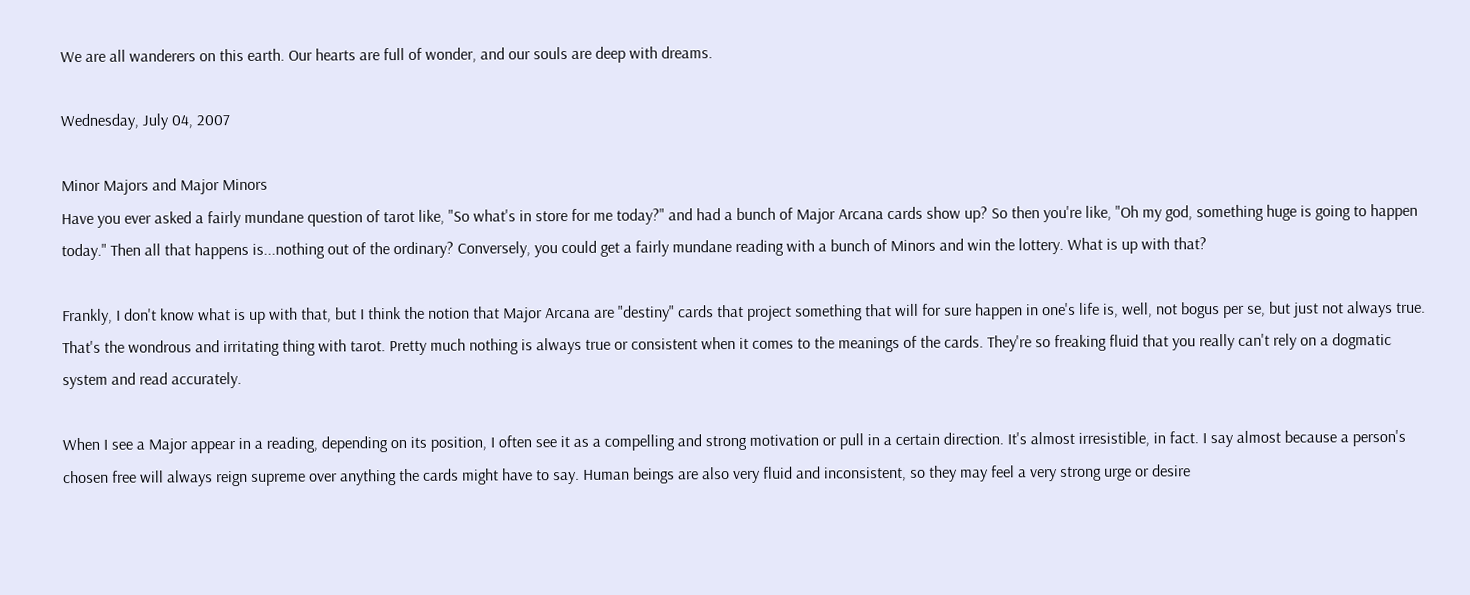We are all wanderers on this earth. Our hearts are full of wonder, and our souls are deep with dreams.

Wednesday, July 04, 2007

Minor Majors and Major Minors
Have you ever asked a fairly mundane question of tarot like, "So what's in store for me today?" and had a bunch of Major Arcana cards show up? So then you're like, "Oh my god, something huge is going to happen today." Then all that happens is...nothing out of the ordinary? Conversely, you could get a fairly mundane reading with a bunch of Minors and win the lottery. What is up with that?

Frankly, I don't know what is up with that, but I think the notion that Major Arcana are "destiny" cards that project something that will for sure happen in one's life is, well, not bogus per se, but just not always true. That's the wondrous and irritating thing with tarot. Pretty much nothing is always true or consistent when it comes to the meanings of the cards. They're so freaking fluid that you really can't rely on a dogmatic system and read accurately.

When I see a Major appear in a reading, depending on its position, I often see it as a compelling and strong motivation or pull in a certain direction. It's almost irresistible, in fact. I say almost because a person's chosen free will always reign supreme over anything the cards might have to say. Human beings are also very fluid and inconsistent, so they may feel a very strong urge or desire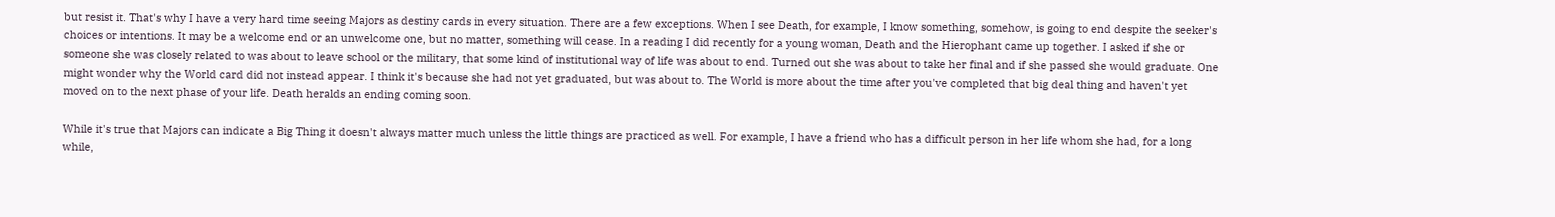but resist it. That's why I have a very hard time seeing Majors as destiny cards in every situation. There are a few exceptions. When I see Death, for example, I know something, somehow, is going to end despite the seeker's choices or intentions. It may be a welcome end or an unwelcome one, but no matter, something will cease. In a reading I did recently for a young woman, Death and the Hierophant came up together. I asked if she or someone she was closely related to was about to leave school or the military, that some kind of institutional way of life was about to end. Turned out she was about to take her final and if she passed she would graduate. One might wonder why the World card did not instead appear. I think it's because she had not yet graduated, but was about to. The World is more about the time after you've completed that big deal thing and haven't yet moved on to the next phase of your life. Death heralds an ending coming soon.

While it's true that Majors can indicate a Big Thing it doesn't always matter much unless the little things are practiced as well. For example, I have a friend who has a difficult person in her life whom she had, for a long while,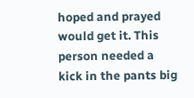hoped and prayed would get it. This person needed a kick in the pants big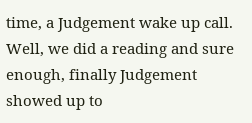time, a Judgement wake up call. Well, we did a reading and sure enough, finally Judgement showed up to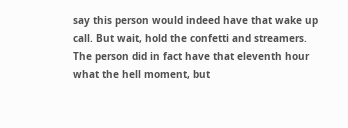say this person would indeed have that wake up call. But wait, hold the confetti and streamers. The person did in fact have that eleventh hour what the hell moment, but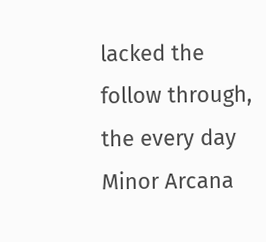lacked the follow through, the every day Minor Arcana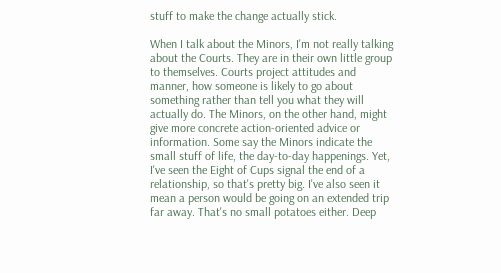stuff to make the change actually stick.

When I talk about the Minors, I'm not really talking about the Courts. They are in their own little group to themselves. Courts project attitudes and manner, how someone is likely to go about something rather than tell you what they will actually do. The Minors, on the other hand, might give more concrete action-oriented advice or information. Some say the Minors indicate the small stuff of life, the day-to-day happenings. Yet, I've seen the Eight of Cups signal the end of a relationship, so that's pretty big. I've also seen it mean a person would be going on an extended trip far away. That's no small potatoes either. Deep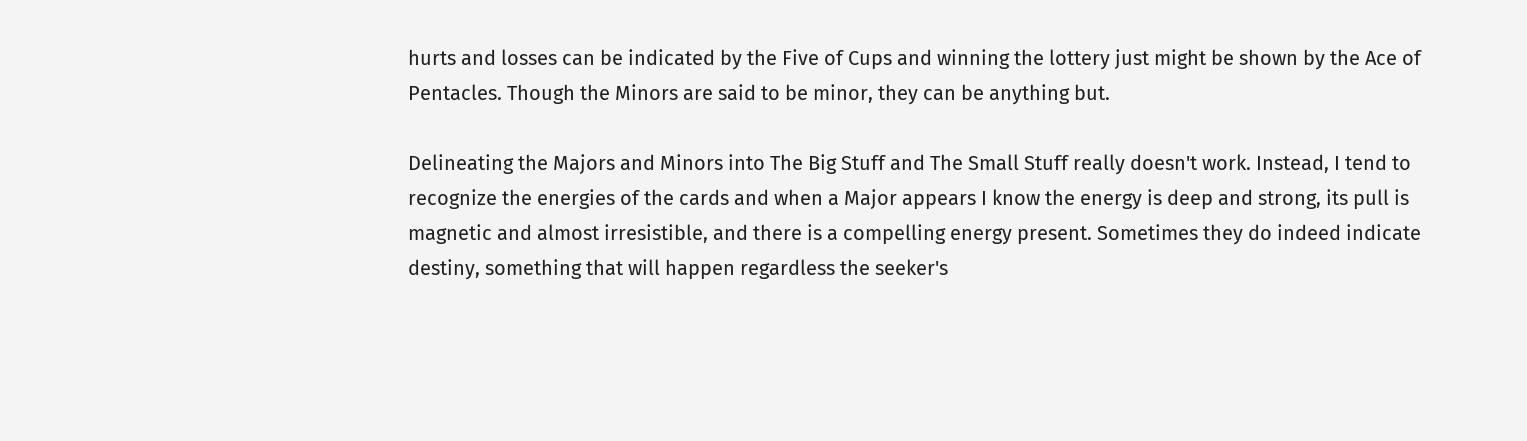hurts and losses can be indicated by the Five of Cups and winning the lottery just might be shown by the Ace of Pentacles. Though the Minors are said to be minor, they can be anything but.

Delineating the Majors and Minors into The Big Stuff and The Small Stuff really doesn't work. Instead, I tend to recognize the energies of the cards and when a Major appears I know the energy is deep and strong, its pull is magnetic and almost irresistible, and there is a compelling energy present. Sometimes they do indeed indicate destiny, something that will happen regardless the seeker's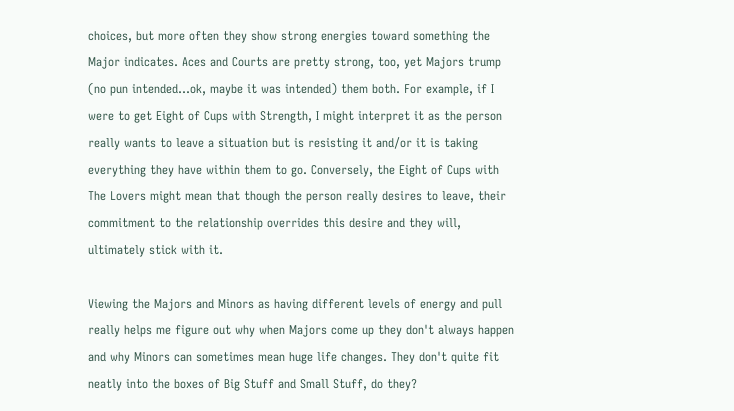choices, but more often they show strong energies toward something the Major indicates. Aces and Courts are pretty strong, too, yet Majors trump (no pun intended...ok, maybe it was intended) them both. For example, if I were to get Eight of Cups with Strength, I might interpret it as the person really wants to leave a situation but is resisting it and/or it is taking everything they have within them to go. Conversely, the Eight of Cups with The Lovers might mean that though the person really desires to leave, their commitment to the relationship overrides this desire and they will, ultimately stick with it.

Viewing the Majors and Minors as having different levels of energy and pull really helps me figure out why when Majors come up they don't always happen and why Minors can sometimes mean huge life changes. They don't quite fit neatly into the boxes of Big Stuff and Small Stuff, do they?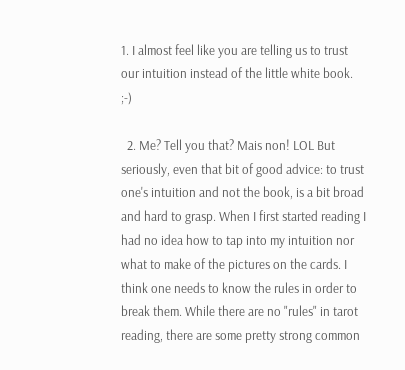1. I almost feel like you are telling us to trust our intuition instead of the little white book. ;-)

  2. Me? Tell you that? Mais non! LOL But seriously, even that bit of good advice: to trust one's intuition and not the book, is a bit broad and hard to grasp. When I first started reading I had no idea how to tap into my intuition nor what to make of the pictures on the cards. I think one needs to know the rules in order to break them. While there are no "rules" in tarot reading, there are some pretty strong common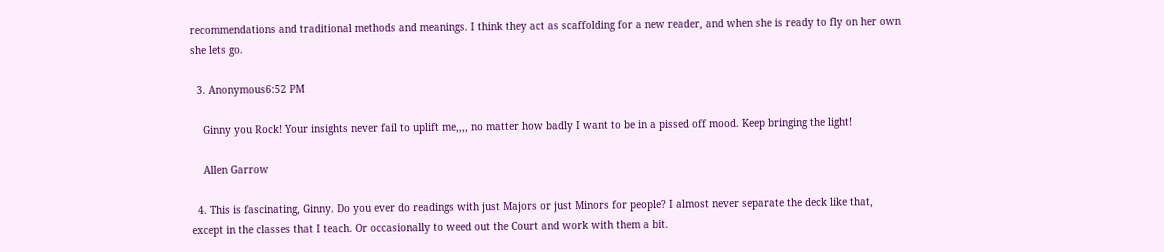recommendations and traditional methods and meanings. I think they act as scaffolding for a new reader, and when she is ready to fly on her own she lets go.

  3. Anonymous6:52 PM

    Ginny you Rock! Your insights never fail to uplift me,,,, no matter how badly I want to be in a pissed off mood. Keep bringing the light!

    Allen Garrow

  4. This is fascinating, Ginny. Do you ever do readings with just Majors or just Minors for people? I almost never separate the deck like that, except in the classes that I teach. Or occasionally to weed out the Court and work with them a bit.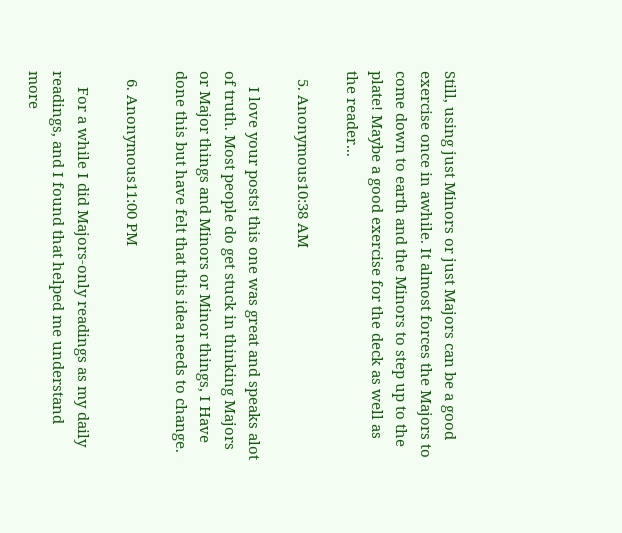Still, using just Minors or just Majors can be a good exercise once in awhile. It almost forces the Majors to come down to earth and the Minors to step up to the plate! Maybe a good exercise for the deck as well as the reader...

  5. Anonymous10:38 AM

    I love your posts! this one was great and speaks alot of truth. Most people do get stuck in thinking Majors or Major things and Minors or Minor things, I Have done this but have felt that this idea needs to change.

  6. Anonymous11:00 PM

    For a while I did Majors-only readings as my daily readings, and I found that helped me understand more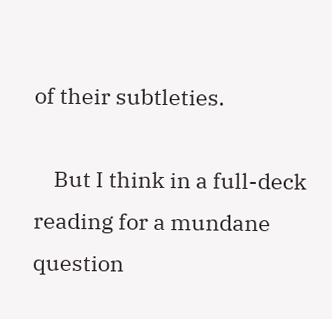of their subtleties.

    But I think in a full-deck reading for a mundane question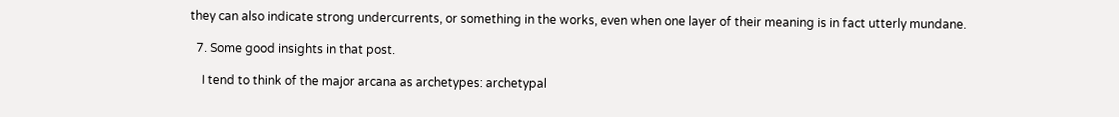they can also indicate strong undercurrents, or something in the works, even when one layer of their meaning is in fact utterly mundane.

  7. Some good insights in that post.

    I tend to think of the major arcana as archetypes: archetypal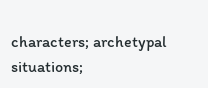characters; archetypal situations;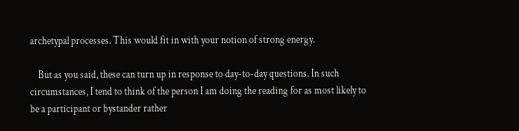archetypal processes. This would fit in with your notion of strong energy.

    But as you said, these can turn up in response to day-to-day questions. In such circumstances, I tend to think of the person I am doing the reading for as most likely to be a participant or bystander rather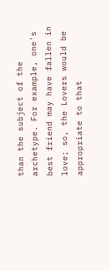than the subject of the archetype. For example, one's best friend may have fallen in love; so, the Lovers would be appropriate to that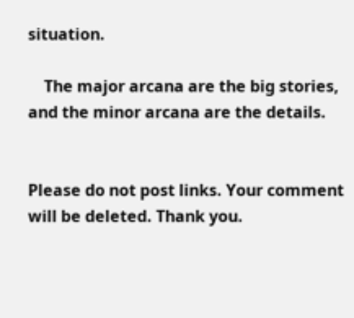situation.

    The major arcana are the big stories, and the minor arcana are the details.


Please do not post links. Your comment will be deleted. Thank you.